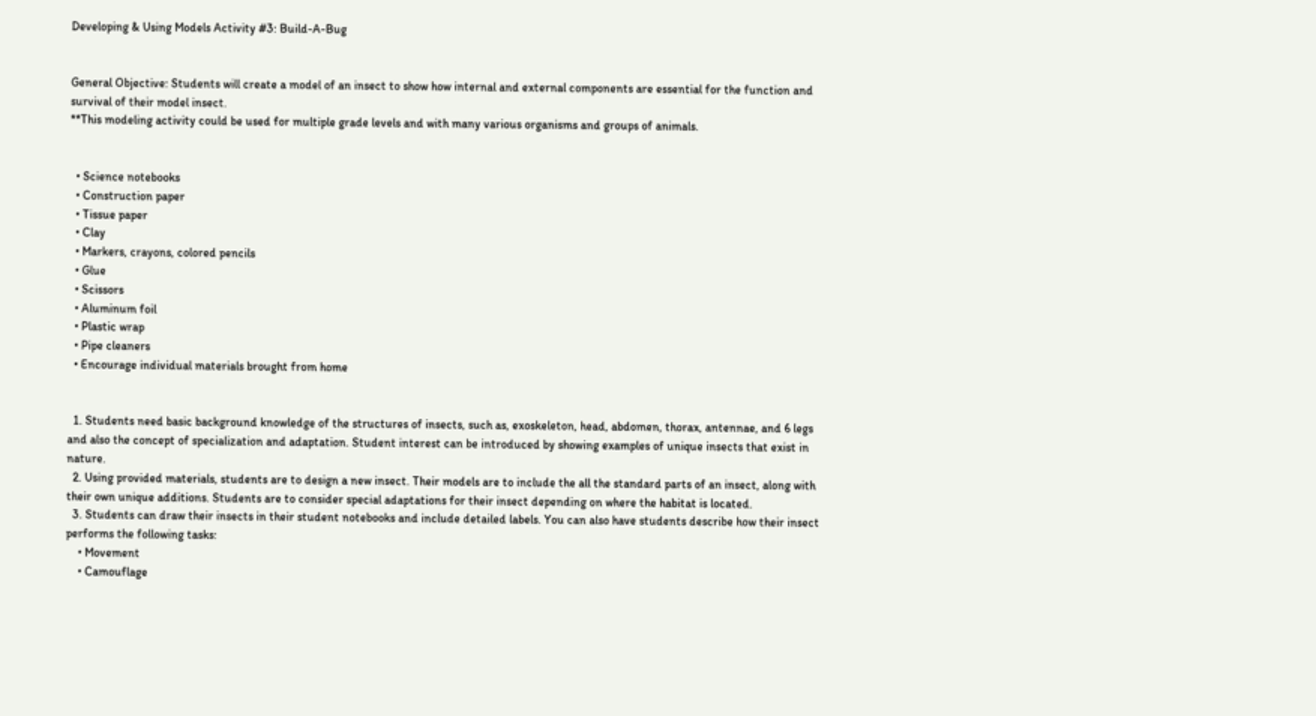Developing & Using Models Activity #3: Build-A-Bug


General Objective: Students will create a model of an insect to show how internal and external components are essential for the function and survival of their model insect.
**This modeling activity could be used for multiple grade levels and with many various organisms and groups of animals.


  • Science notebooks
  • Construction paper
  • Tissue paper
  • Clay
  • Markers, crayons, colored pencils
  • Glue
  • Scissors
  • Aluminum foil
  • Plastic wrap
  • Pipe cleaners
  • Encourage individual materials brought from home


  1. Students need basic background knowledge of the structures of insects, such as, exoskeleton, head, abdomen, thorax, antennae, and 6 legs and also the concept of specialization and adaptation. Student interest can be introduced by showing examples of unique insects that exist in nature.
  2. Using provided materials, students are to design a new insect. Their models are to include the all the standard parts of an insect, along with their own unique additions. Students are to consider special adaptations for their insect depending on where the habitat is located.
  3. Students can draw their insects in their student notebooks and include detailed labels. You can also have students describe how their insect performs the following tasks:
    • Movement
    • Camouflage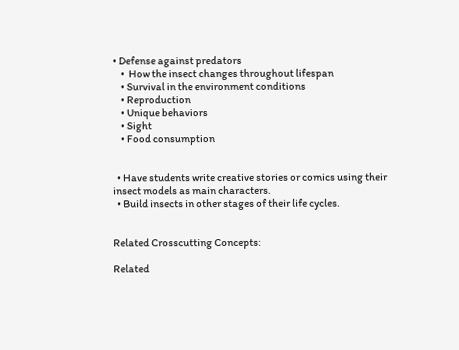• Defense against predators
    •  How the insect changes throughout lifespan
    • Survival in the environment conditions
    • Reproduction
    • Unique behaviors
    • Sight
    • Food consumption


  • Have students write creative stories or comics using their insect models as main characters.
  • Build insects in other stages of their life cycles.


Related Crosscutting Concepts:

Related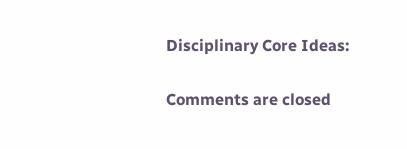Disciplinary Core Ideas:

Comments are closed